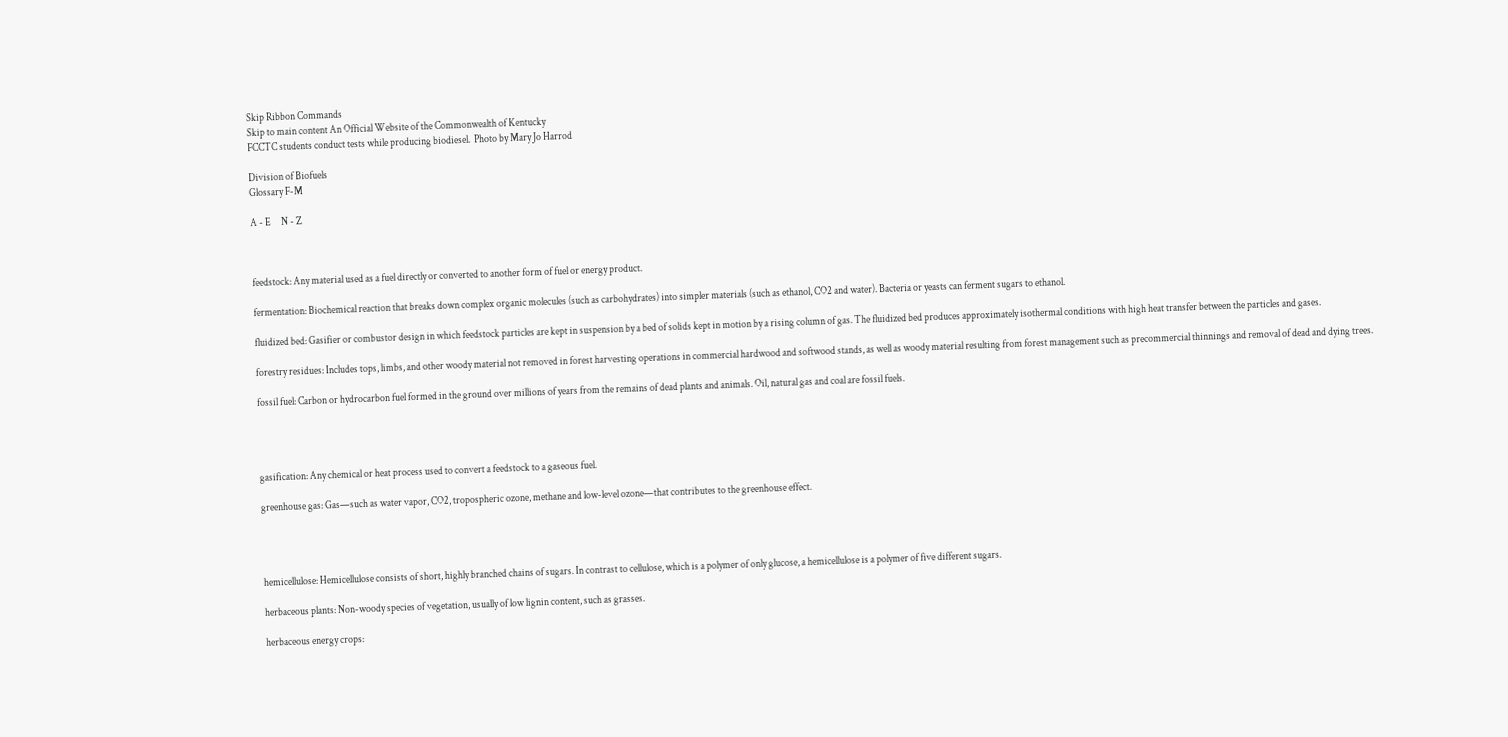Skip Ribbon Commands
Skip to main content An Official Website of the Commonwealth of Kentucky
FCCTC students conduct tests while producing biodiesel.  Photo by Mary Jo Harrod

Division of Biofuels
Glossary F-M

A - E     N - Z



feedstock: Any material used as a fuel directly or converted to another form of fuel or energy product.

fermentation: Biochemical reaction that breaks down complex organic molecules (such as carbohydrates) into simpler materials (such as ethanol, CO2 and water). Bacteria or yeasts can ferment sugars to ethanol.

fluidized bed: Gasifier or combustor design in which feedstock particles are kept in suspension by a bed of solids kept in motion by a rising column of gas. The fluidized bed produces approximately isothermal conditions with high heat transfer between the particles and gases.

forestry residues: Includes tops, limbs, and other woody material not removed in forest harvesting operations in commercial hardwood and softwood stands, as well as woody material resulting from forest management such as precommercial thinnings and removal of dead and dying trees.

fossil fuel: Carbon or hydrocarbon fuel formed in the ground over millions of years from the remains of dead plants and animals. Oil, natural gas and coal are fossil fuels.




gasification: Any chemical or heat process used to convert a feedstock to a gaseous fuel.

greenhouse gas: Gas—such as water vapor, CO2, tropospheric ozone, methane and low-level ozone—that contributes to the greenhouse effect.




hemicellulose: Hemicellulose consists of short, highly branched chains of sugars. In contrast to cellulose, which is a polymer of only glucose, a hemicellulose is a polymer of five different sugars.

herbaceous plants: Non-woody species of vegetation, usually of low lignin content, such as grasses.

herbaceous energy crops: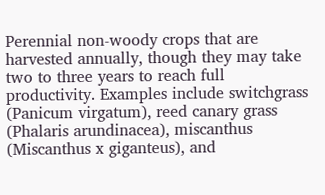Perennial non-woody crops that are harvested annually, though they may take two to three years to reach full productivity. Examples include switchgrass (Panicum virgatum), reed canary grass (Phalaris arundinacea), miscanthus (Miscanthus x giganteus), and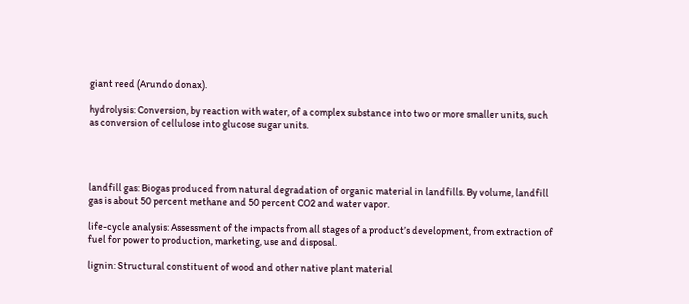giant reed (Arundo donax).

hydrolysis: Conversion, by reaction with water, of a complex substance into two or more smaller units, such as conversion of cellulose into glucose sugar units.




landfill gas: Biogas produced from natural degradation of organic material in landfills. By volume, landfill gas is about 50 percent methane and 50 percent CO2 and water vapor.

life-cycle analysis: Assessment of the impacts from all stages of a product’s development, from extraction of fuel for power to production, marketing, use and disposal.

lignin: Structural constituent of wood and other native plant material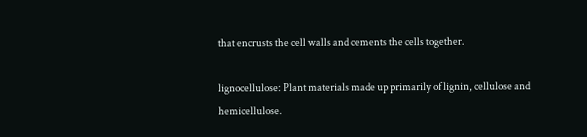that encrusts the cell walls and cements the cells together.

lignocellulose: Plant materials made up primarily of lignin, cellulose and hemicellulose.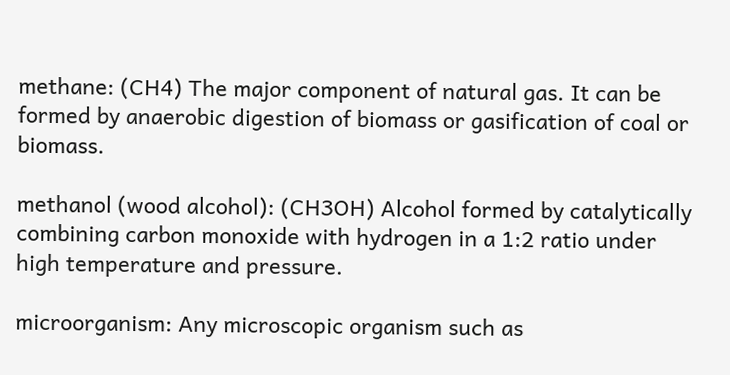methane: (CH4) The major component of natural gas. It can be formed by anaerobic digestion of biomass or gasification of coal or biomass.

methanol (wood alcohol): (CH3OH) Alcohol formed by catalytically combining carbon monoxide with hydrogen in a 1:2 ratio under high temperature and pressure.

microorganism: Any microscopic organism such as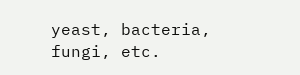yeast, bacteria, fungi, etc.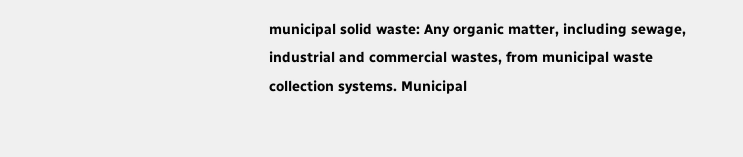municipal solid waste: Any organic matter, including sewage, industrial and commercial wastes, from municipal waste collection systems. Municipal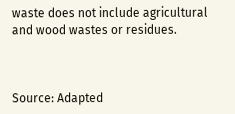waste does not include agricultural and wood wastes or residues.



Source: Adapted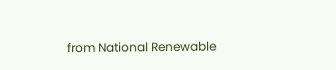from National Renewable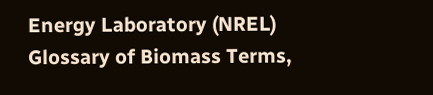Energy Laboratory (NREL) Glossary of Biomass Terms,